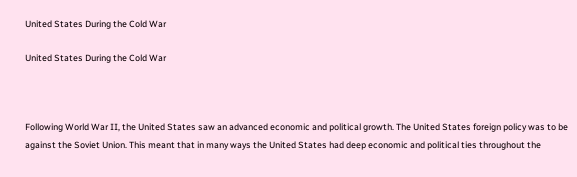United States During the Cold War

United States During the Cold War



Following World War II, the United States saw an advanced economic and political growth. The United States foreign policy was to be against the Soviet Union. This meant that in many ways the United States had deep economic and political ties throughout the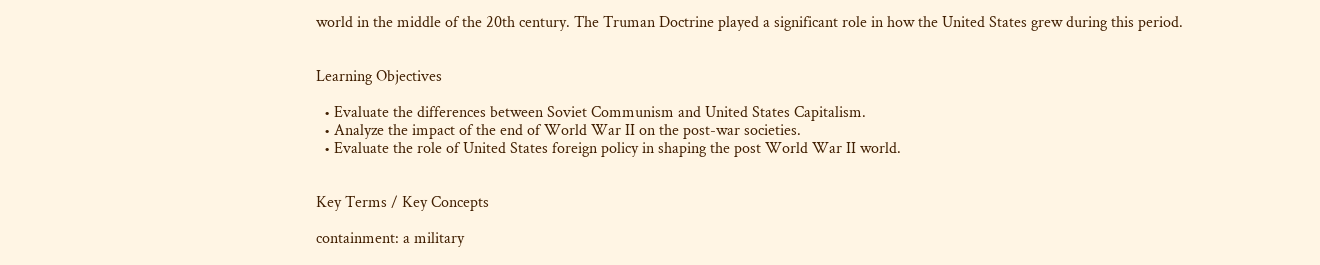world in the middle of the 20th century. The Truman Doctrine played a significant role in how the United States grew during this period.


Learning Objectives

  • Evaluate the differences between Soviet Communism and United States Capitalism.
  • Analyze the impact of the end of World War II on the post-war societies.
  • Evaluate the role of United States foreign policy in shaping the post World War II world.


Key Terms / Key Concepts

containment: a military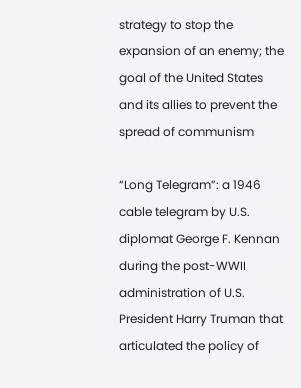strategy to stop the expansion of an enemy; the goal of the United States and its allies to prevent the spread of communism

“Long Telegram”: a 1946 cable telegram by U.S. diplomat George F. Kennan during the post-WWII administration of U.S. President Harry Truman that articulated the policy of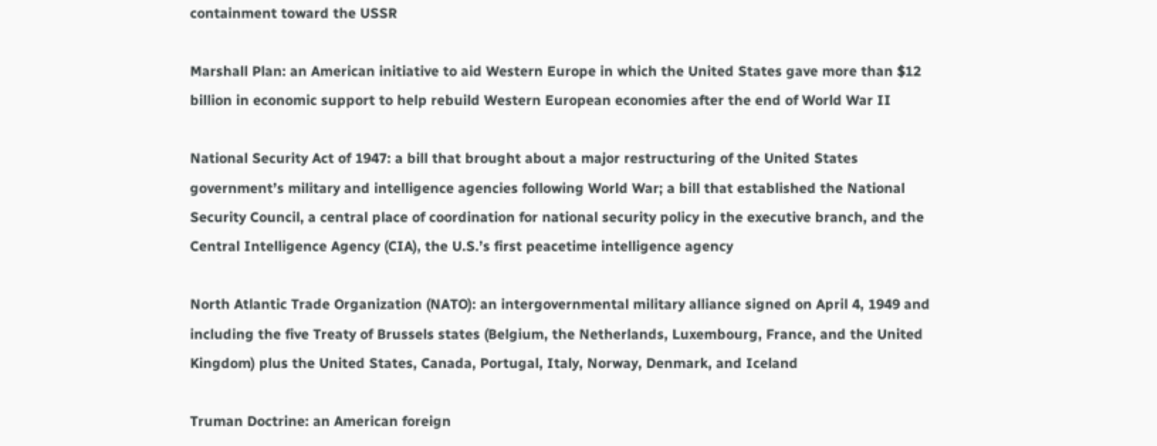containment toward the USSR

Marshall Plan: an American initiative to aid Western Europe in which the United States gave more than $12 billion in economic support to help rebuild Western European economies after the end of World War II

National Security Act of 1947: a bill that brought about a major restructuring of the United States government’s military and intelligence agencies following World War; a bill that established the National Security Council, a central place of coordination for national security policy in the executive branch, and the Central Intelligence Agency (CIA), the U.S.’s first peacetime intelligence agency

North Atlantic Trade Organization (NATO): an intergovernmental military alliance signed on April 4, 1949 and including the five Treaty of Brussels states (Belgium, the Netherlands, Luxembourg, France, and the United Kingdom) plus the United States, Canada, Portugal, Italy, Norway, Denmark, and Iceland

Truman Doctrine: an American foreign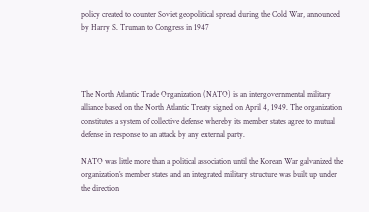policy created to counter Soviet geopolitical spread during the Cold War, announced by Harry S. Truman to Congress in 1947




The North Atlantic Trade Organization (NATO) is an intergovernmental military alliance based on the North Atlantic Treaty signed on April 4, 1949. The organization constitutes a system of collective defense whereby its member states agree to mutual defense in response to an attack by any external party.

NATO was little more than a political association until the Korean War galvanized the organization’s member states and an integrated military structure was built up under the direction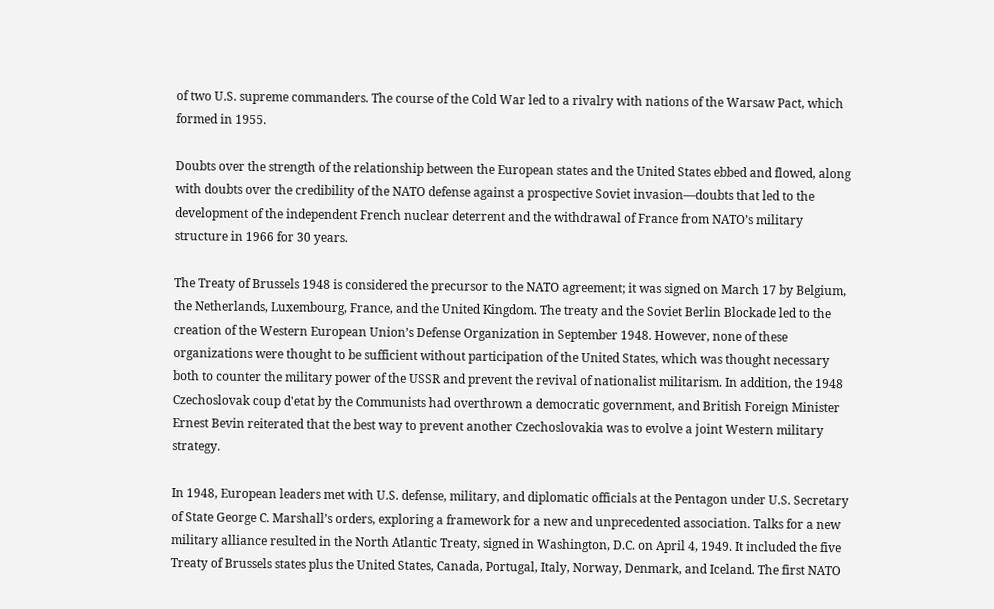of two U.S. supreme commanders. The course of the Cold War led to a rivalry with nations of the Warsaw Pact, which formed in 1955.

Doubts over the strength of the relationship between the European states and the United States ebbed and flowed, along with doubts over the credibility of the NATO defense against a prospective Soviet invasion—doubts that led to the development of the independent French nuclear deterrent and the withdrawal of France from NATO’s military structure in 1966 for 30 years.

The Treaty of Brussels 1948 is considered the precursor to the NATO agreement; it was signed on March 17 by Belgium, the Netherlands, Luxembourg, France, and the United Kingdom. The treaty and the Soviet Berlin Blockade led to the creation of the Western European Union’s Defense Organization in September 1948. However, none of these organizations were thought to be sufficient without participation of the United States, which was thought necessary both to counter the military power of the USSR and prevent the revival of nationalist militarism. In addition, the 1948 Czechoslovak coup d'etat by the Communists had overthrown a democratic government, and British Foreign Minister Ernest Bevin reiterated that the best way to prevent another Czechoslovakia was to evolve a joint Western military strategy.

In 1948, European leaders met with U.S. defense, military, and diplomatic officials at the Pentagon under U.S. Secretary of State George C. Marshall’s orders, exploring a framework for a new and unprecedented association. Talks for a new military alliance resulted in the North Atlantic Treaty, signed in Washington, D.C. on April 4, 1949. It included the five Treaty of Brussels states plus the United States, Canada, Portugal, Italy, Norway, Denmark, and Iceland. The first NATO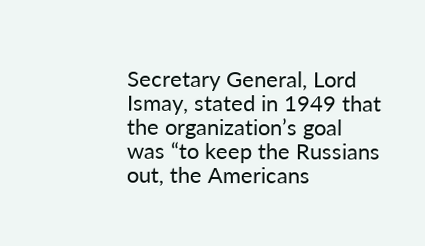Secretary General, Lord Ismay, stated in 1949 that the organization’s goal was “to keep the Russians out, the Americans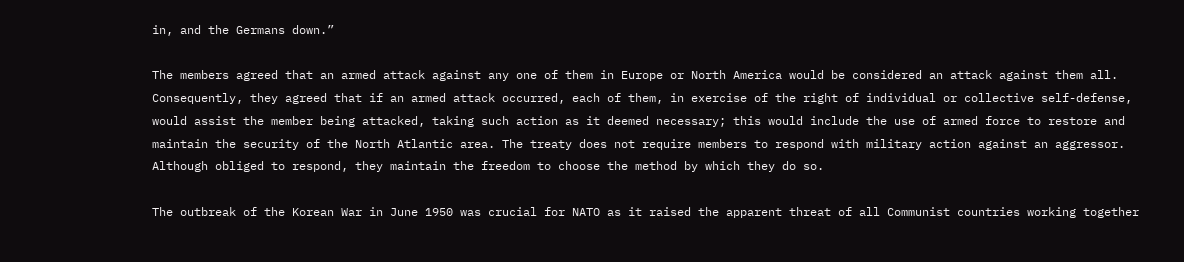in, and the Germans down.”

The members agreed that an armed attack against any one of them in Europe or North America would be considered an attack against them all. Consequently, they agreed that if an armed attack occurred, each of them, in exercise of the right of individual or collective self-defense, would assist the member being attacked, taking such action as it deemed necessary; this would include the use of armed force to restore and maintain the security of the North Atlantic area. The treaty does not require members to respond with military action against an aggressor. Although obliged to respond, they maintain the freedom to choose the method by which they do so.

The outbreak of the Korean War in June 1950 was crucial for NATO as it raised the apparent threat of all Communist countries working together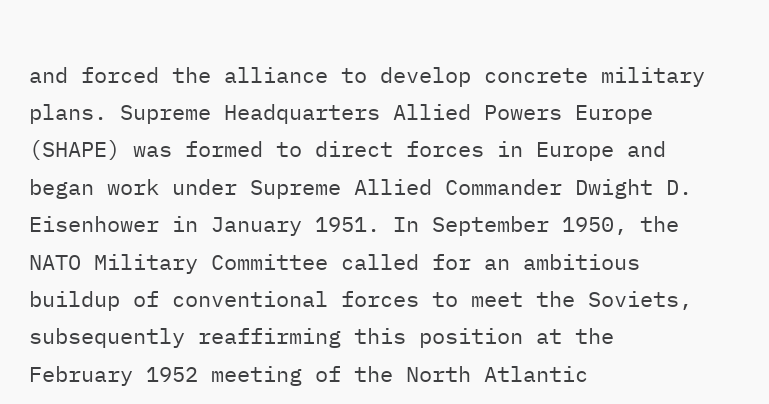and forced the alliance to develop concrete military plans. Supreme Headquarters Allied Powers Europe (SHAPE) was formed to direct forces in Europe and began work under Supreme Allied Commander Dwight D. Eisenhower in January 1951. In September 1950, the NATO Military Committee called for an ambitious buildup of conventional forces to meet the Soviets, subsequently reaffirming this position at the February 1952 meeting of the North Atlantic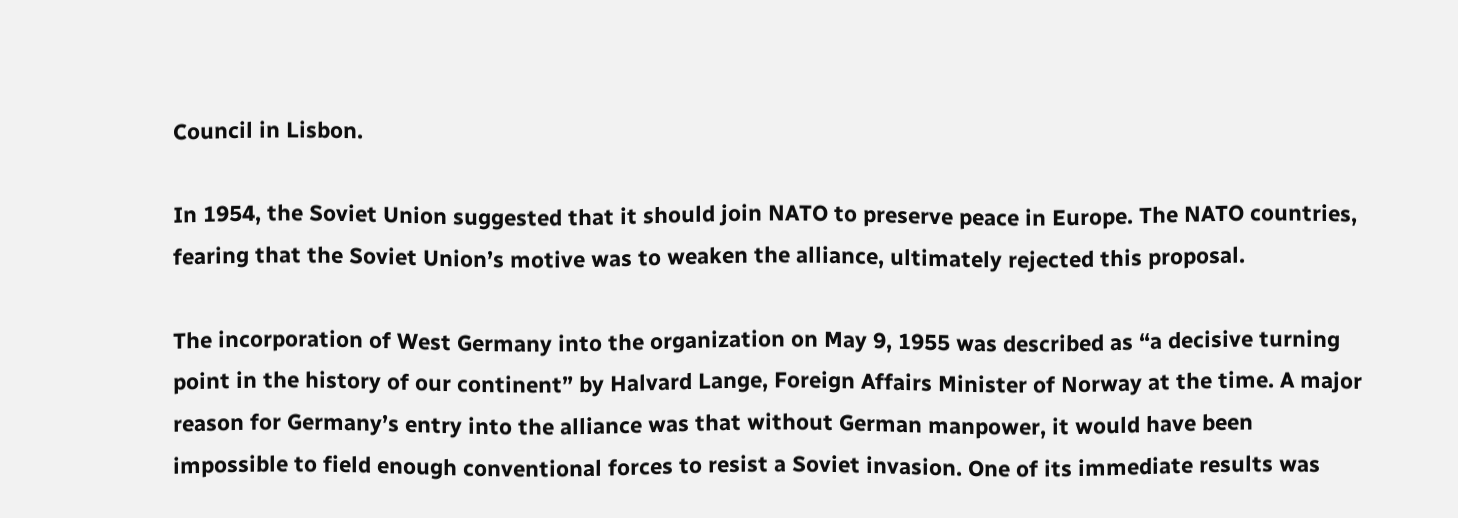Council in Lisbon.

In 1954, the Soviet Union suggested that it should join NATO to preserve peace in Europe. The NATO countries, fearing that the Soviet Union’s motive was to weaken the alliance, ultimately rejected this proposal.

The incorporation of West Germany into the organization on May 9, 1955 was described as “a decisive turning point in the history of our continent” by Halvard Lange, Foreign Affairs Minister of Norway at the time. A major reason for Germany’s entry into the alliance was that without German manpower, it would have been impossible to field enough conventional forces to resist a Soviet invasion. One of its immediate results was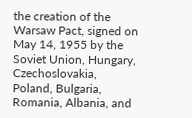the creation of the Warsaw Pact, signed on May 14, 1955 by the Soviet Union, Hungary, Czechoslovakia, Poland, Bulgaria, Romania, Albania, and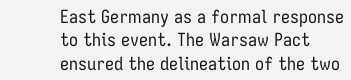East Germany as a formal response to this event. The Warsaw Pact ensured the delineation of the two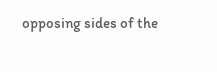opposing sides of the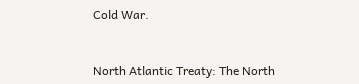Cold War.



North Atlantic Treaty: The North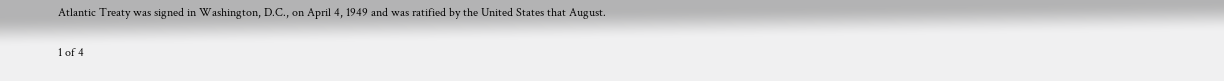Atlantic Treaty was signed in Washington, D.C., on April 4, 1949 and was ratified by the United States that August.

1 of 4